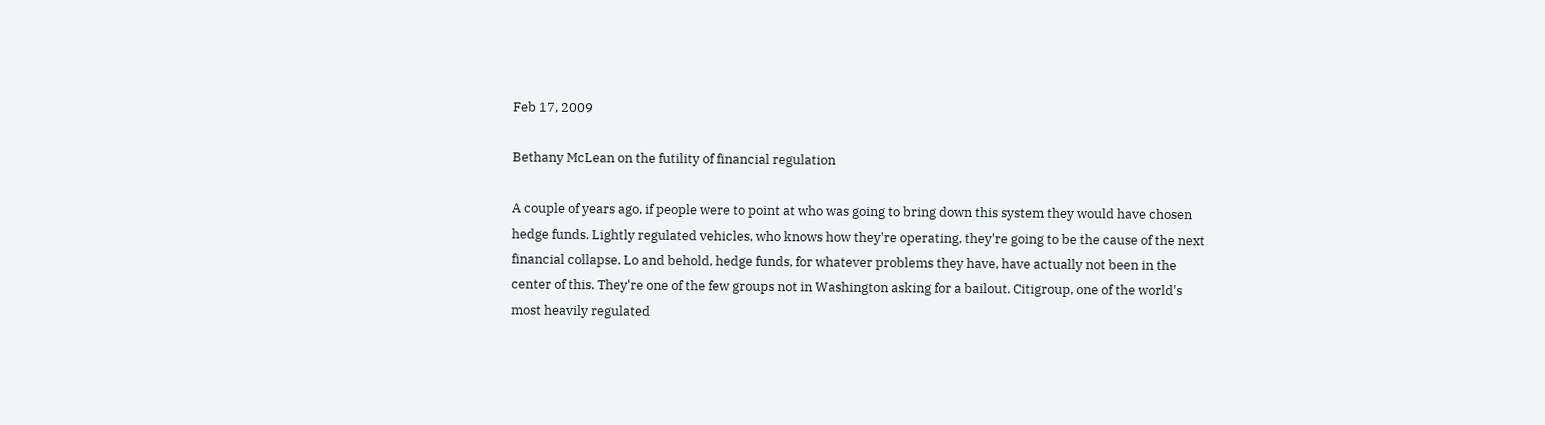Feb 17, 2009

Bethany McLean on the futility of financial regulation

A couple of years ago, if people were to point at who was going to bring down this system they would have chosen hedge funds. Lightly regulated vehicles, who knows how they're operating, they're going to be the cause of the next financial collapse. Lo and behold, hedge funds, for whatever problems they have, have actually not been in the center of this. They're one of the few groups not in Washington asking for a bailout. Citigroup, one of the world's most heavily regulated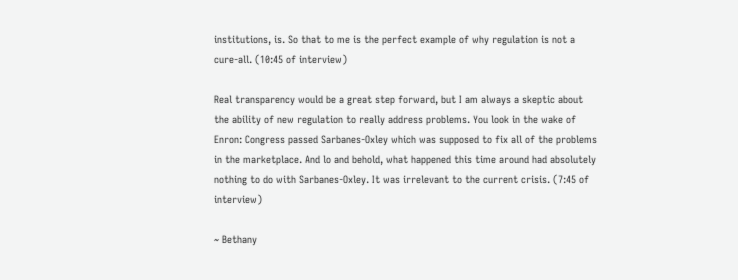institutions, is. So that to me is the perfect example of why regulation is not a cure-all. (10:45 of interview)

Real transparency would be a great step forward, but I am always a skeptic about the ability of new regulation to really address problems. You look in the wake of Enron: Congress passed Sarbanes-Oxley which was supposed to fix all of the problems in the marketplace. And lo and behold, what happened this time around had absolutely nothing to do with Sarbanes-Oxley. It was irrelevant to the current crisis. (7:45 of interview)

~ Bethany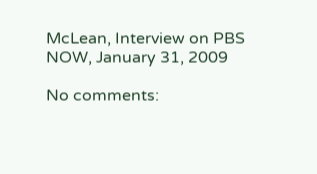McLean, Interview on PBS NOW, January 31, 2009

No comments: